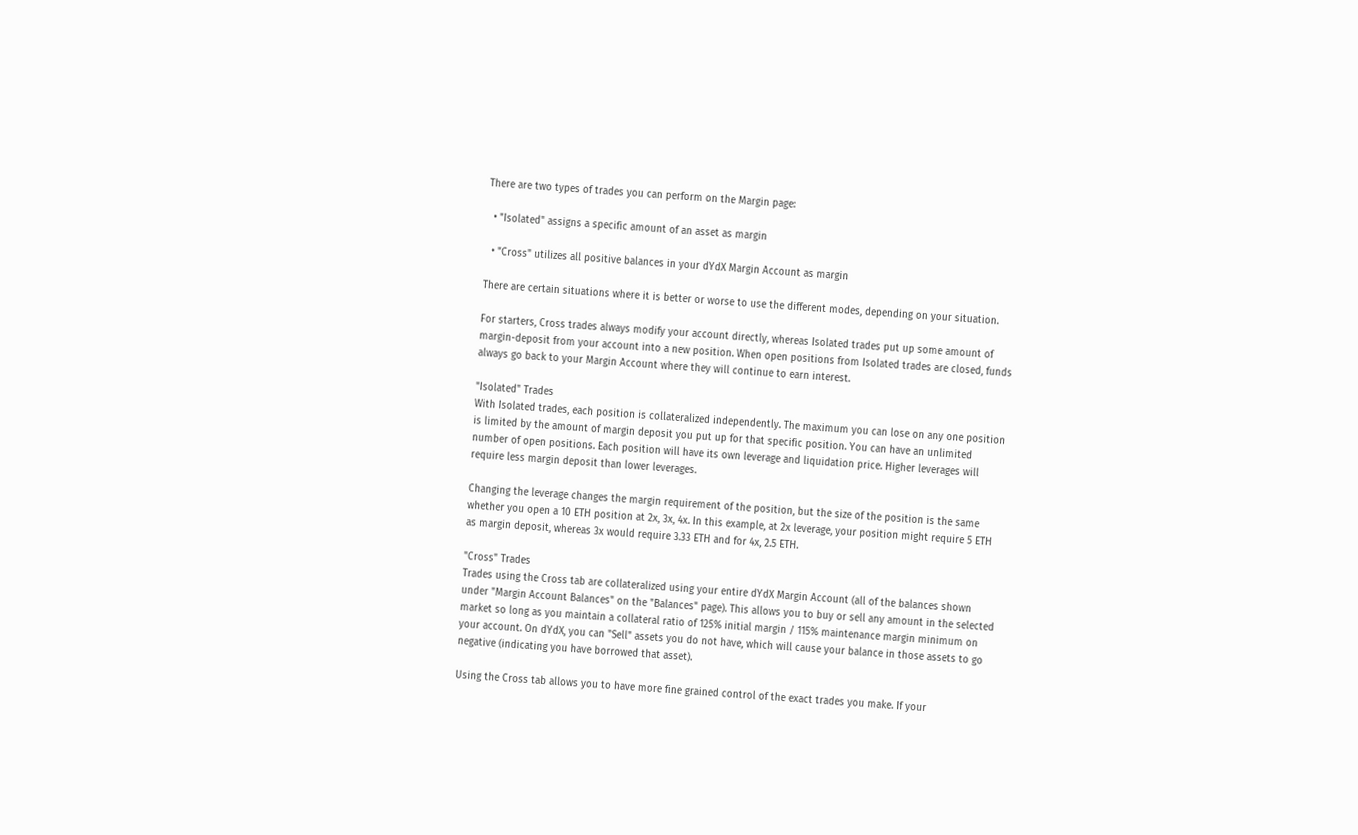There are two types of trades you can perform on the Margin page:

  • "Isolated" assigns a specific amount of an asset as margin

  • "Cross" utilizes all positive balances in your dYdX Margin Account as margin

There are certain situations where it is better or worse to use the different modes, depending on your situation.

For starters, Cross trades always modify your account directly, whereas Isolated trades put up some amount of margin-deposit from your account into a new position. When open positions from Isolated trades are closed, funds always go back to your Margin Account where they will continue to earn interest.

"Isolated" Trades
With Isolated trades, each position is collateralized independently. The maximum you can lose on any one position is limited by the amount of margin deposit you put up for that specific position. You can have an unlimited number of open positions. Each position will have its own leverage and liquidation price. Higher leverages will require less margin deposit than lower leverages.

Changing the leverage changes the margin requirement of the position, but the size of the position is the same whether you open a 10 ETH position at 2x, 3x, 4x. In this example, at 2x leverage, your position might require 5 ETH as margin deposit, whereas 3x would require 3.33 ETH and for 4x, 2.5 ETH.

"Cross" Trades
Trades using the Cross tab are collateralized using your entire dYdX Margin Account (all of the balances shown under "Margin Account Balances" on the "Balances" page). This allows you to buy or sell any amount in the selected market so long as you maintain a collateral ratio of 125% initial margin / 115% maintenance margin minimum on your account. On dYdX, you can "Sell" assets you do not have, which will cause your balance in those assets to go negative (indicating you have borrowed that asset).

Using the Cross tab allows you to have more fine grained control of the exact trades you make. If your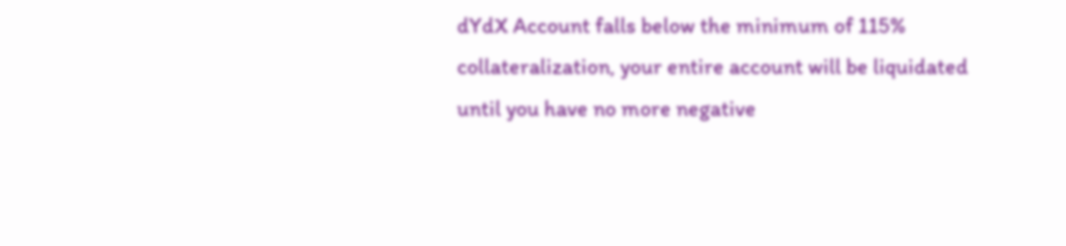dYdX Account falls below the minimum of 115% collateralization, your entire account will be liquidated until you have no more negative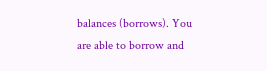balances (borrows). You are able to borrow and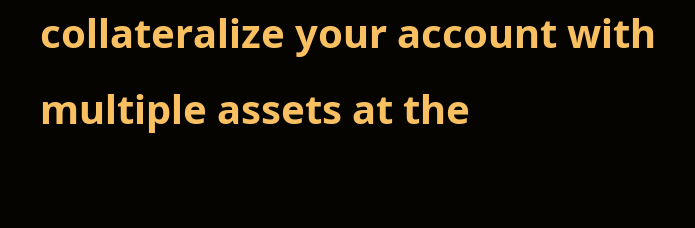collateralize your account with multiple assets at the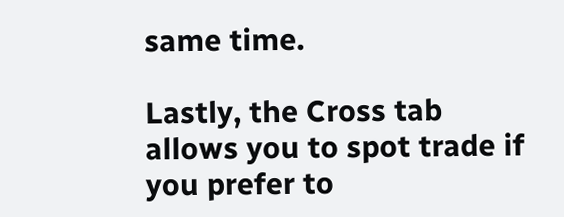same time.

Lastly, the Cross tab allows you to spot trade if you prefer to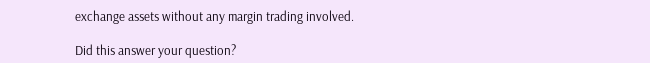exchange assets without any margin trading involved.

Did this answer your question?